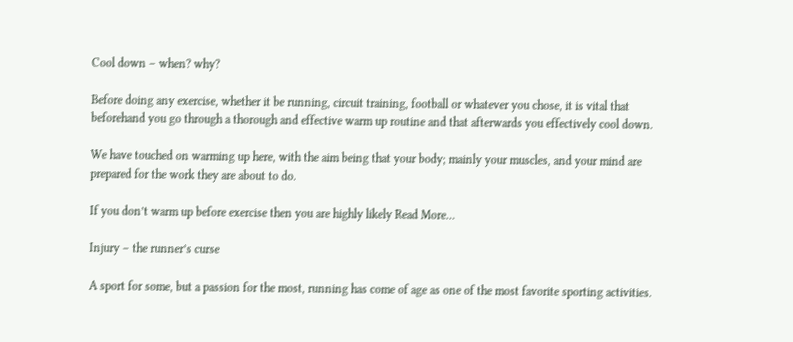Cool down – when? why?

Before doing any exercise, whether it be running, circuit training, football or whatever you chose, it is vital that beforehand you go through a thorough and effective warm up routine and that afterwards you effectively cool down.

We have touched on warming up here, with the aim being that your body; mainly your muscles, and your mind are prepared for the work they are about to do.

If you don’t warm up before exercise then you are highly likely Read More…

Injury – the runner’s curse

A sport for some, but a passion for the most, running has come of age as one of the most favorite sporting activities.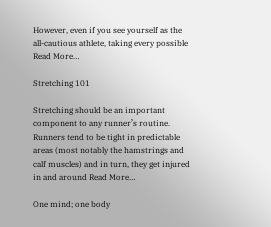However, even if you see yourself as the all-cautious athlete, taking every possible Read More…

Stretching 101

Stretching should be an important component to any runner’s routine. Runners tend to be tight in predictable areas (most notably the hamstrings and calf muscles) and in turn, they get injured in and around Read More…

One mind; one body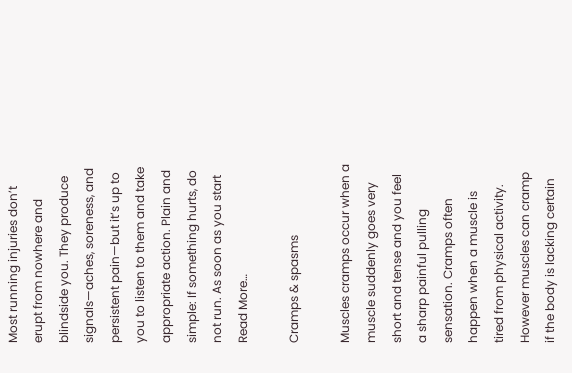Most running injuries don’t erupt from nowhere and blindside you. They produce signals—aches, soreness, and persistent pain—but it’s up to you to listen to them and take appropriate action. Plain and simple: If something hurts, do not run. As soon as you start Read More…

Cramps & spasms

Muscles cramps occur when a muscle suddenly goes very short and tense and you feel a sharp painful pulling sensation. Cramps often happen when a muscle is tired from physical activity. However muscles can cramp if the body is lacking certain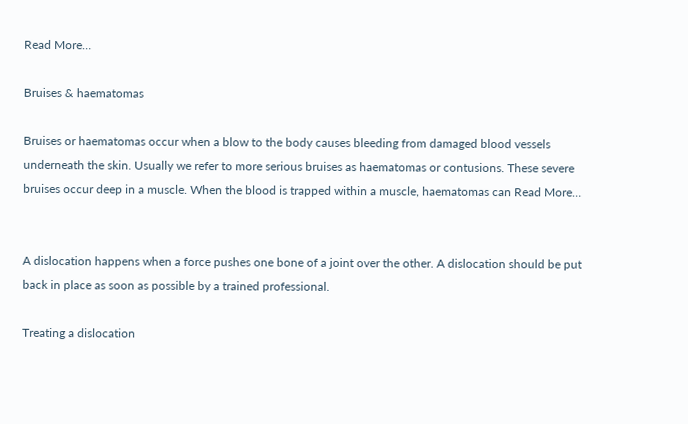Read More…

Bruises & haematomas

Bruises or haematomas occur when a blow to the body causes bleeding from damaged blood vessels underneath the skin. Usually we refer to more serious bruises as haematomas or contusions. These severe bruises occur deep in a muscle. When the blood is trapped within a muscle, haematomas can Read More…


A dislocation happens when a force pushes one bone of a joint over the other. A dislocation should be put back in place as soon as possible by a trained professional.

Treating a dislocation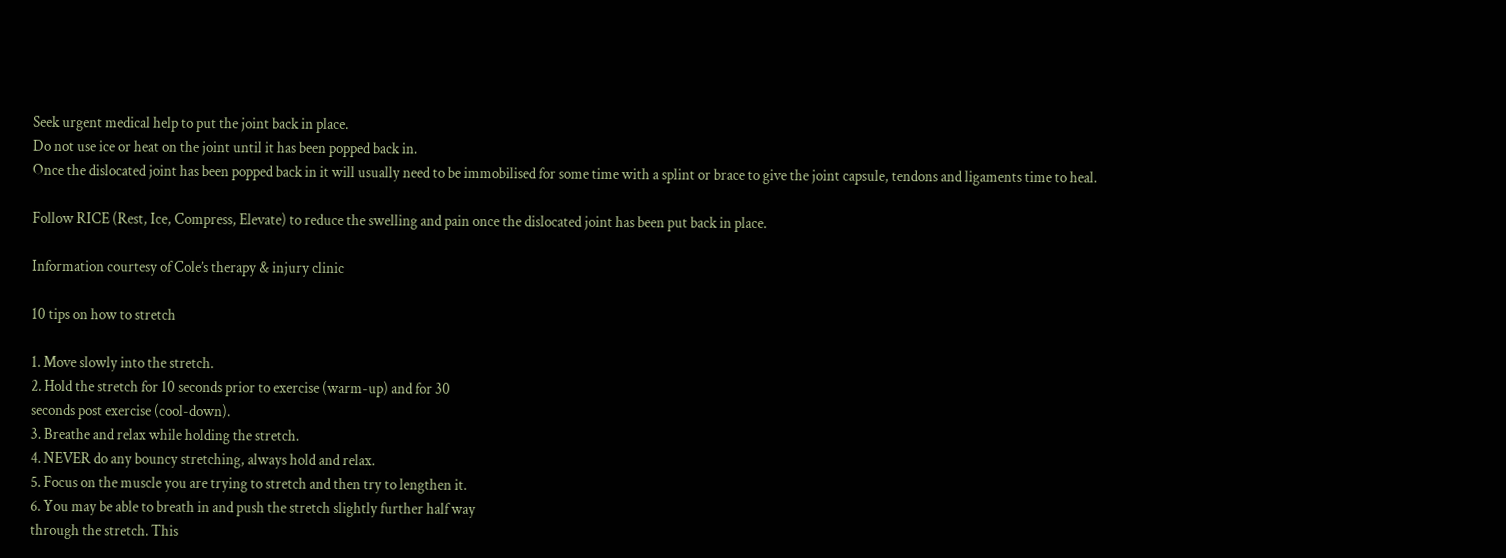Seek urgent medical help to put the joint back in place.
Do not use ice or heat on the joint until it has been popped back in.
Once the dislocated joint has been popped back in it will usually need to be immobilised for some time with a splint or brace to give the joint capsule, tendons and ligaments time to heal.

Follow RICE (Rest, Ice, Compress, Elevate) to reduce the swelling and pain once the dislocated joint has been put back in place.

Information courtesy of Cole’s therapy & injury clinic

10 tips on how to stretch

1. Move slowly into the stretch.
2. Hold the stretch for 10 seconds prior to exercise (warm-up) and for 30
seconds post exercise (cool-down).
3. Breathe and relax while holding the stretch.
4. NEVER do any bouncy stretching, always hold and relax.
5. Focus on the muscle you are trying to stretch and then try to lengthen it.
6. You may be able to breath in and push the stretch slightly further half way
through the stretch. This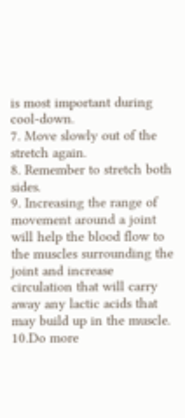is most important during cool-down.
7. Move slowly out of the stretch again.
8. Remember to stretch both sides.
9. Increasing the range of movement around a joint will help the blood flow to
the muscles surrounding the joint and increase circulation that will carry
away any lactic acids that may build up in the muscle.
10.Do more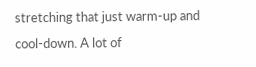stretching that just warm-up and cool-down. A lot of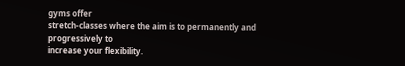gyms offer
stretch-classes where the aim is to permanently and progressively to
increase your flexibility.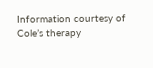Information courtesy of Cole’s therapy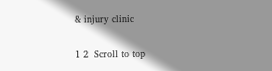& injury clinic


1 2  Scroll to top